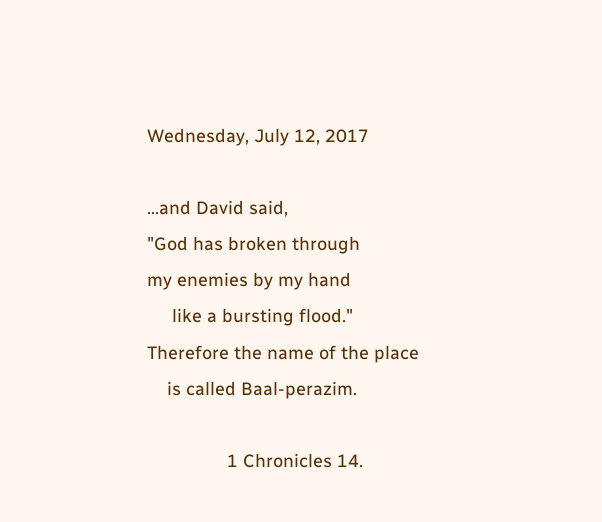Wednesday, July 12, 2017

...and David said,
"God has broken through
my enemies by my hand
     like a bursting flood."
Therefore the name of the place
    is called Baal-perazim.

                1 Chronicles 14.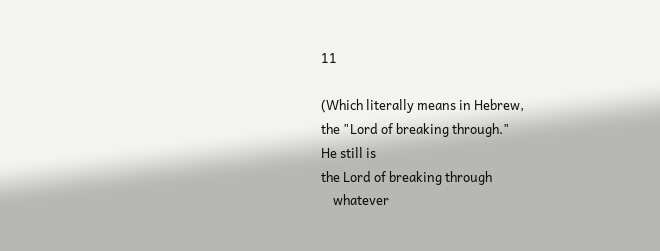11

(Which literally means in Hebrew,
the "Lord of breaking through."
He still is
the Lord of breaking through
    whatever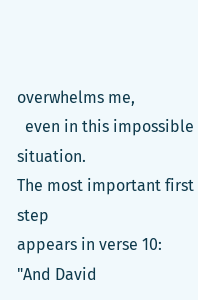overwhelms me,
  even in this impossible situation.
The most important first step
appears in verse 10:
"And David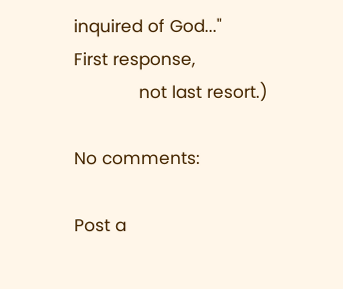inquired of God..."
First response,
             not last resort.)

No comments:

Post a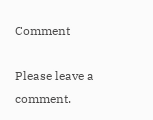Comment

Please leave a comment.